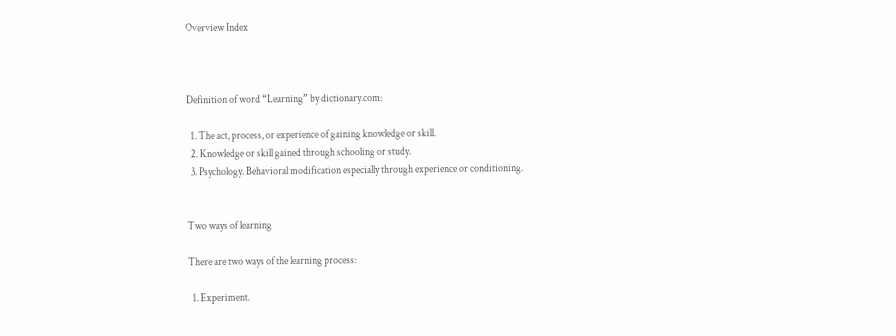Overview Index



Definition of word “Learning” by dictionary.com:

  1. The act, process, or experience of gaining knowledge or skill.
  2. Knowledge or skill gained through schooling or study.
  3. Psychology. Behavioral modification especially through experience or conditioning.


Two ways of learning

There are two ways of the learning process:

  1. Experiment.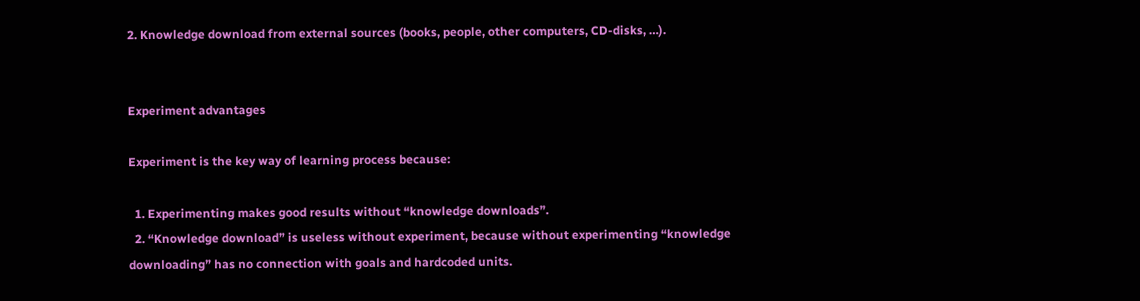2. Knowledge download from external sources (books, people, other computers, CD-disks, …).


Experiment advantages

Experiment is the key way of learning process because:

  1. Experimenting makes good results without “knowledge downloads”.
  2. “Knowledge download” is useless without experiment, because without experimenting “knowledge downloading” has no connection with goals and hardcoded units.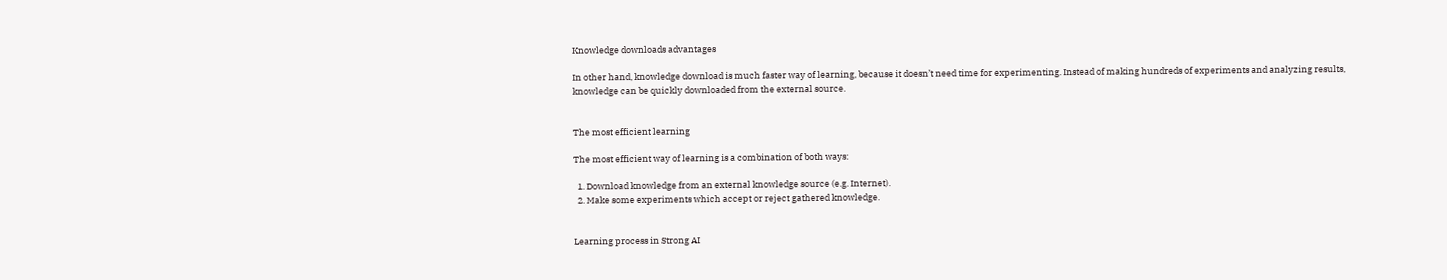Knowledge downloads advantages

In other hand, knowledge download is much faster way of learning, because it doesn’t need time for experimenting. Instead of making hundreds of experiments and analyzing results, knowledge can be quickly downloaded from the external source.


The most efficient learning

The most efficient way of learning is a combination of both ways:

  1. Download knowledge from an external knowledge source (e.g. Internet).
  2. Make some experiments which accept or reject gathered knowledge.


Learning process in Strong AI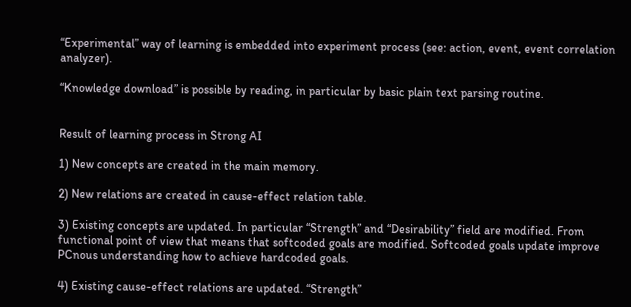“Experimental” way of learning is embedded into experiment process (see: action, event, event correlation analyzer).

“Knowledge download” is possible by reading, in particular by basic plain text parsing routine.


Result of learning process in Strong AI

1) New concepts are created in the main memory.

2) New relations are created in cause-effect relation table.

3) Existing concepts are updated. In particular “Strength” and “Desirability” field are modified. From functional point of view that means that softcoded goals are modified. Softcoded goals update improve PCnous understanding how to achieve hardcoded goals.

4) Existing cause-effect relations are updated. “Strength”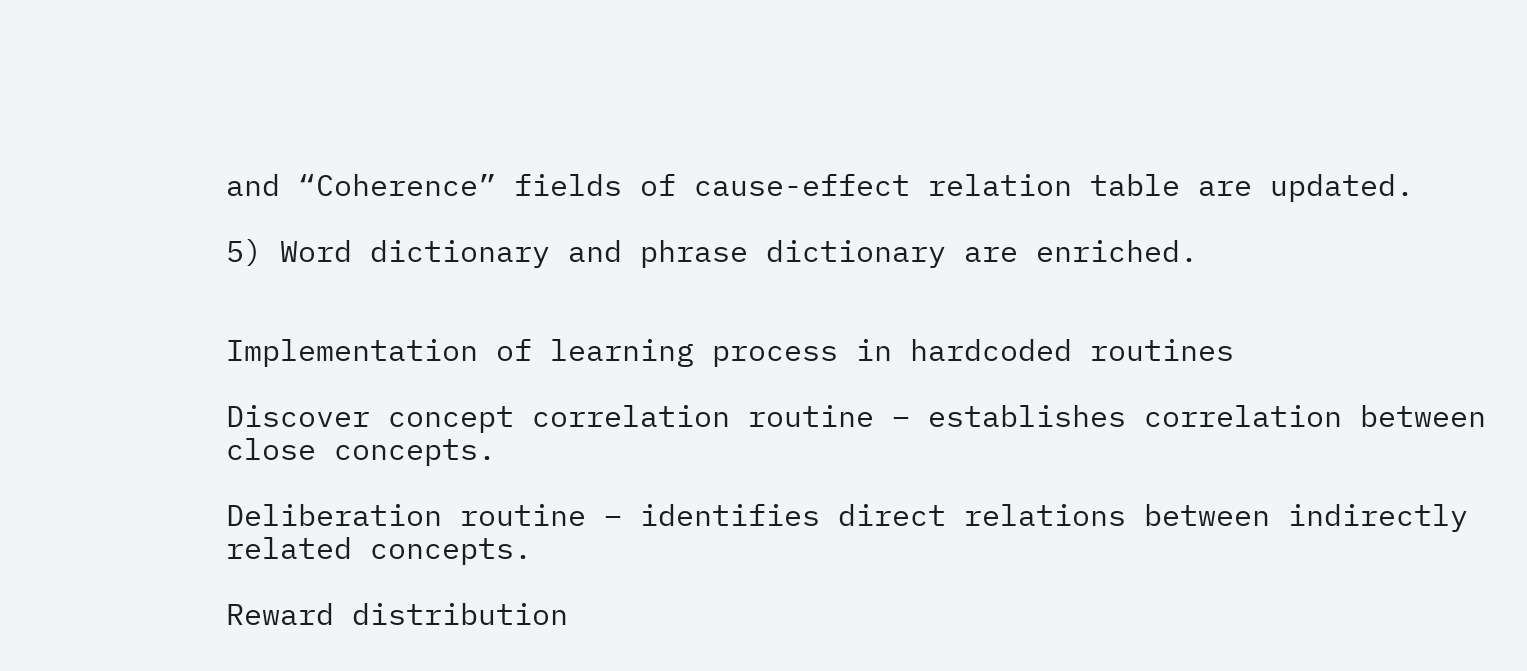and “Coherence” fields of cause-effect relation table are updated.

5) Word dictionary and phrase dictionary are enriched.


Implementation of learning process in hardcoded routines

Discover concept correlation routine – establishes correlation between close concepts.

Deliberation routine – identifies direct relations between indirectly related concepts.

Reward distribution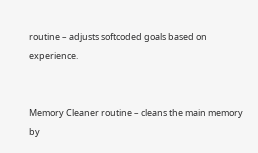routine – adjusts softcoded goals based on experience.


Memory Cleaner routine – cleans the main memory by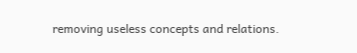removing useless concepts and relations.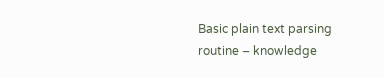Basic plain text parsing routine – knowledge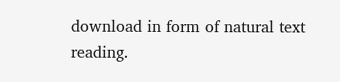download in form of natural text reading.